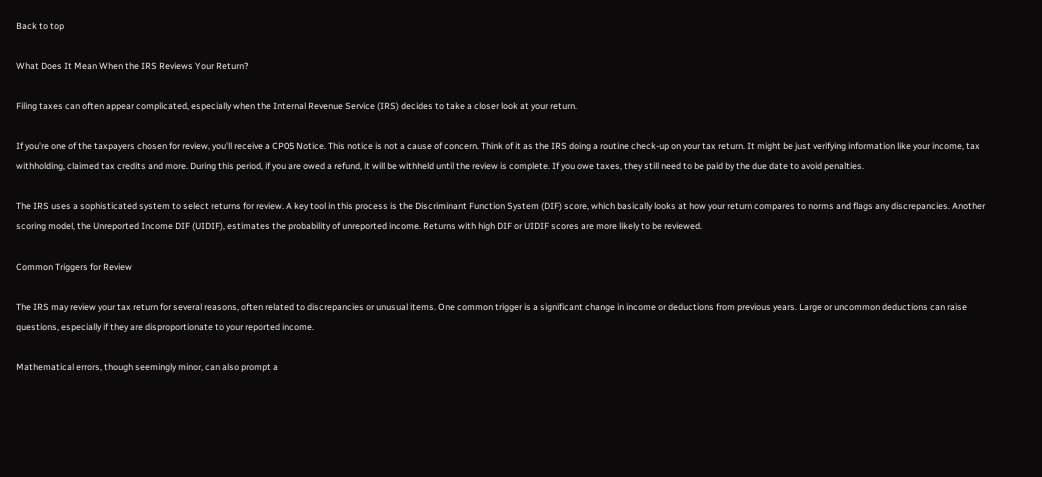Back to top

What Does It Mean When the IRS Reviews Your Return?

Filing taxes can often appear complicated, especially when the Internal Revenue Service (IRS) decides to take a closer look at your return.

If you're one of the taxpayers chosen for review, you'll receive a CP05 Notice. This notice is not a cause of concern. Think of it as the IRS doing a routine check-up on your tax return. It might be just verifying information like your income, tax withholding, claimed tax credits and more. During this period, if you are owed a refund, it will be withheld until the review is complete. If you owe taxes, they still need to be paid by the due date to avoid penalties.

The IRS uses a sophisticated system to select returns for review. A key tool in this process is the Discriminant Function System (DIF) score, which basically looks at how your return compares to norms and flags any discrepancies. Another scoring model, the Unreported Income DIF (UIDIF), estimates the probability of unreported income. Returns with high DIF or UIDIF scores are more likely to be reviewed.

Common Triggers for Review

The IRS may review your tax return for several reasons, often related to discrepancies or unusual items. One common trigger is a significant change in income or deductions from previous years. Large or uncommon deductions can raise questions, especially if they are disproportionate to your reported income.

Mathematical errors, though seemingly minor, can also prompt a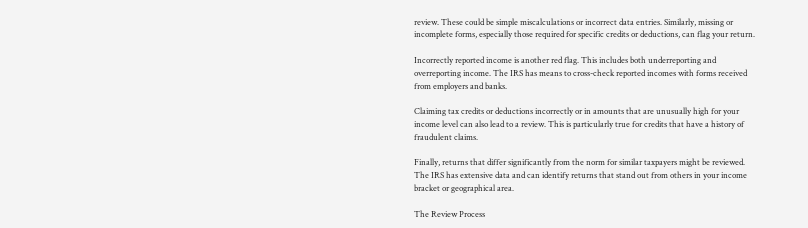review. These could be simple miscalculations or incorrect data entries. Similarly, missing or incomplete forms, especially those required for specific credits or deductions, can flag your return.

Incorrectly reported income is another red flag. This includes both underreporting and overreporting income. The IRS has means to cross-check reported incomes with forms received from employers and banks.

Claiming tax credits or deductions incorrectly or in amounts that are unusually high for your income level can also lead to a review. This is particularly true for credits that have a history of fraudulent claims.

Finally, returns that differ significantly from the norm for similar taxpayers might be reviewed. The IRS has extensive data and can identify returns that stand out from others in your income bracket or geographical area.

The Review Process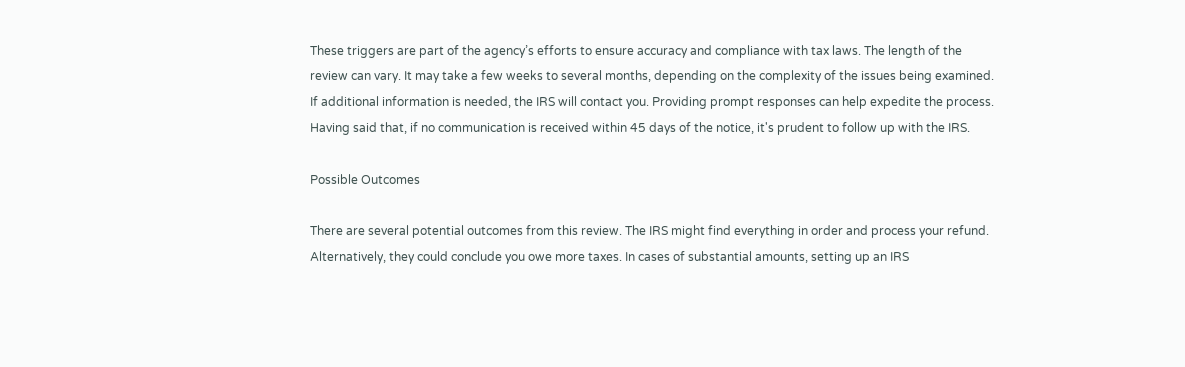These triggers are part of the agency’s efforts to ensure accuracy and compliance with tax laws. The length of the review can vary. It may take a few weeks to several months, depending on the complexity of the issues being examined. If additional information is needed, the IRS will contact you. Providing prompt responses can help expedite the process. Having said that, if no communication is received within 45 days of the notice, it's prudent to follow up with the IRS.

Possible Outcomes

There are several potential outcomes from this review. The IRS might find everything in order and process your refund. Alternatively, they could conclude you owe more taxes. In cases of substantial amounts, setting up an IRS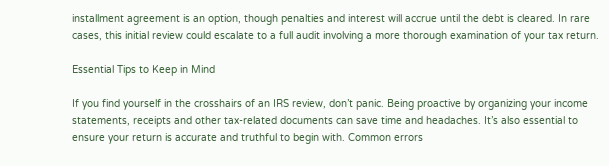installment agreement is an option, though penalties and interest will accrue until the debt is cleared. In rare cases, this initial review could escalate to a full audit involving a more thorough examination of your tax return.

Essential Tips to Keep in Mind

If you find yourself in the crosshairs of an IRS review, don’t panic. Being proactive by organizing your income statements, receipts and other tax-related documents can save time and headaches. It’s also essential to ensure your return is accurate and truthful to begin with. Common errors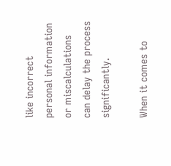like incorrect personal information or miscalculations can delay the process significantly.

When it comes to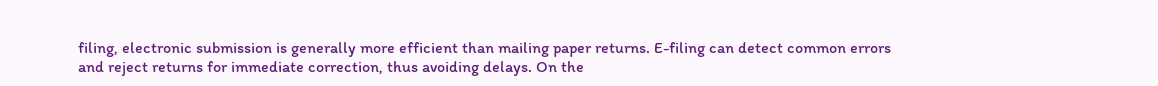filing, electronic submission is generally more efficient than mailing paper returns. E-filing can detect common errors and reject returns for immediate correction, thus avoiding delays. On the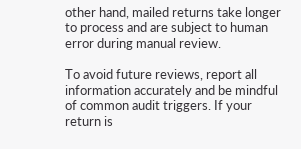other hand, mailed returns take longer to process and are subject to human error during manual review.

To avoid future reviews, report all information accurately and be mindful of common audit triggers. If your return is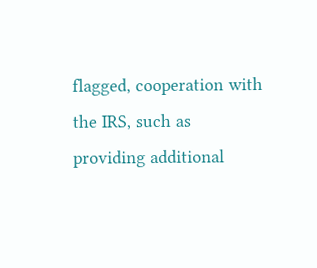flagged, cooperation with the IRS, such as providing additional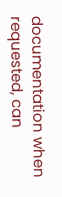documentation when requested, can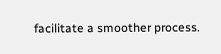facilitate a smoother process.